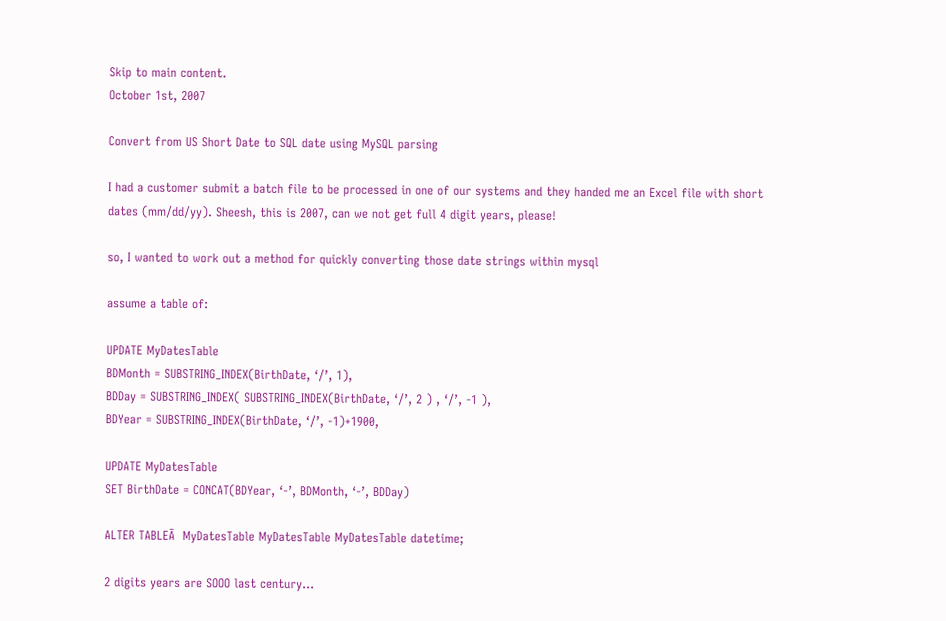Skip to main content.
October 1st, 2007

Convert from US Short Date to SQL date using MySQL parsing

I had a customer submit a batch file to be processed in one of our systems and they handed me an Excel file with short dates (mm/dd/yy). Sheesh, this is 2007, can we not get full 4 digit years, please!

so, I wanted to work out a method for quickly converting those date strings within mysql

assume a table of:

UPDATE MyDatesTable
BDMonth = SUBSTRING_INDEX(BirthDate, ‘/’, 1),
BDDay = SUBSTRING_INDEX( SUBSTRING_INDEX(BirthDate, ‘/’, 2 ) , ‘/’, -1 ),
BDYear = SUBSTRING_INDEX(BirthDate, ‘/’, -1)+1900,

UPDATE MyDatesTable
SET BirthDate = CONCAT(BDYear, ‘-’, BDMonth, ‘-’, BDDay)

ALTER TABLEĀ  MyDatesTable MyDatesTable MyDatesTable datetime;

2 digits years are SOOO last century…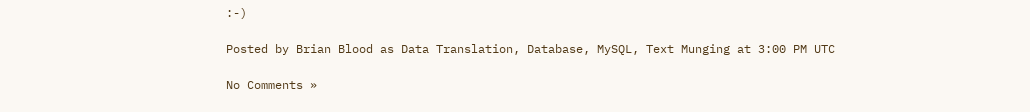:-)

Posted by Brian Blood as Data Translation, Database, MySQL, Text Munging at 3:00 PM UTC

No Comments »